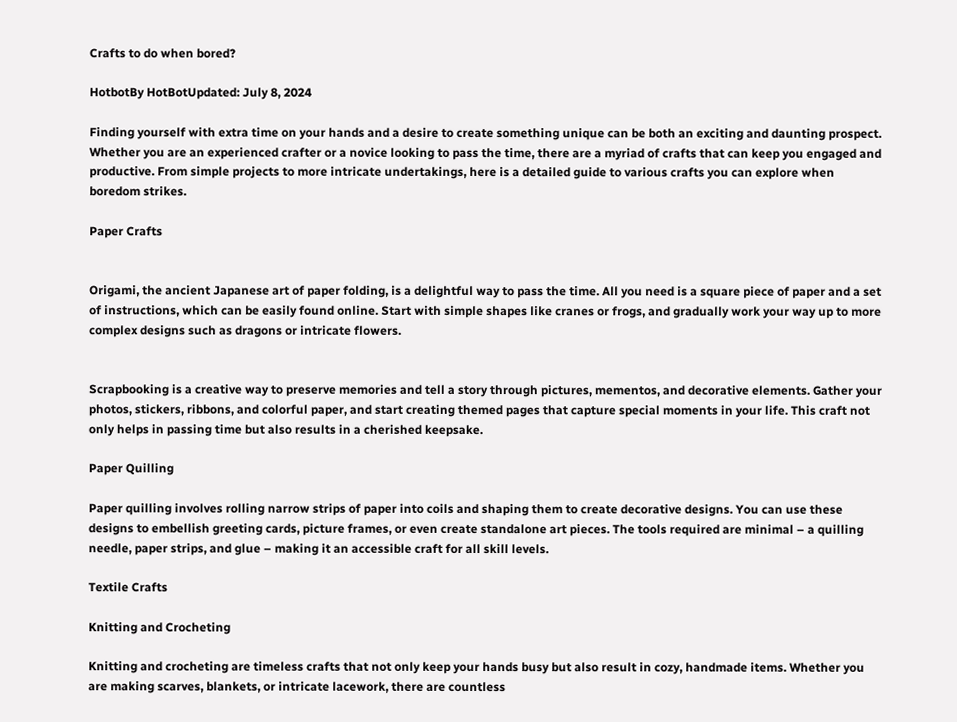Crafts to do when bored?

HotbotBy HotBotUpdated: July 8, 2024

Finding yourself with extra time on your hands and a desire to create something unique can be both an exciting and daunting prospect. Whether you are an experienced crafter or a novice looking to pass the time, there are a myriad of crafts that can keep you engaged and productive. From simple projects to more intricate undertakings, here is a detailed guide to various crafts you can explore when boredom strikes.

Paper Crafts


Origami, the ancient Japanese art of paper folding, is a delightful way to pass the time. All you need is a square piece of paper and a set of instructions, which can be easily found online. Start with simple shapes like cranes or frogs, and gradually work your way up to more complex designs such as dragons or intricate flowers.


Scrapbooking is a creative way to preserve memories and tell a story through pictures, mementos, and decorative elements. Gather your photos, stickers, ribbons, and colorful paper, and start creating themed pages that capture special moments in your life. This craft not only helps in passing time but also results in a cherished keepsake.

Paper Quilling

Paper quilling involves rolling narrow strips of paper into coils and shaping them to create decorative designs. You can use these designs to embellish greeting cards, picture frames, or even create standalone art pieces. The tools required are minimal – a quilling needle, paper strips, and glue – making it an accessible craft for all skill levels.

Textile Crafts

Knitting and Crocheting

Knitting and crocheting are timeless crafts that not only keep your hands busy but also result in cozy, handmade items. Whether you are making scarves, blankets, or intricate lacework, there are countless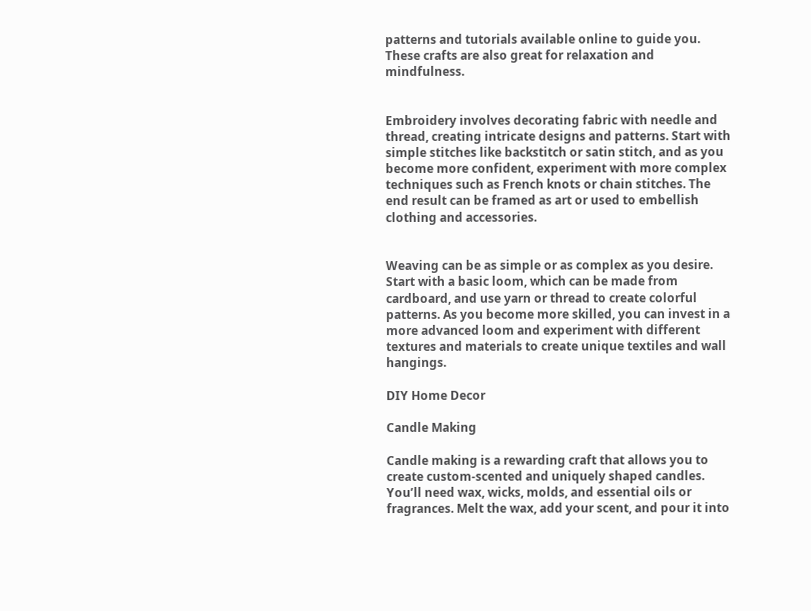patterns and tutorials available online to guide you. These crafts are also great for relaxation and mindfulness.


Embroidery involves decorating fabric with needle and thread, creating intricate designs and patterns. Start with simple stitches like backstitch or satin stitch, and as you become more confident, experiment with more complex techniques such as French knots or chain stitches. The end result can be framed as art or used to embellish clothing and accessories.


Weaving can be as simple or as complex as you desire. Start with a basic loom, which can be made from cardboard, and use yarn or thread to create colorful patterns. As you become more skilled, you can invest in a more advanced loom and experiment with different textures and materials to create unique textiles and wall hangings.

DIY Home Decor

Candle Making

Candle making is a rewarding craft that allows you to create custom-scented and uniquely shaped candles. You’ll need wax, wicks, molds, and essential oils or fragrances. Melt the wax, add your scent, and pour it into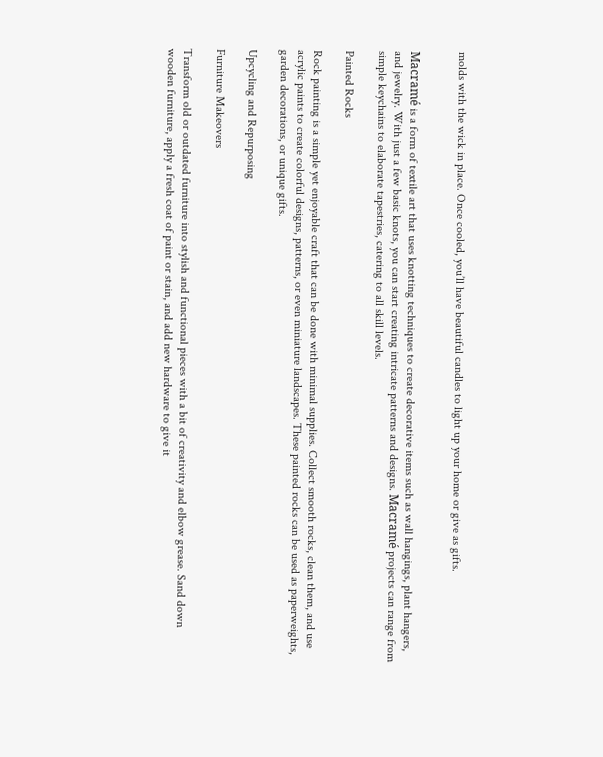molds with the wick in place. Once cooled, you’ll have beautiful candles to light up your home or give as gifts.


Macramé is a form of textile art that uses knotting techniques to create decorative items such as wall hangings, plant hangers, and jewelry. With just a few basic knots, you can start creating intricate patterns and designs. Macramé projects can range from simple keychains to elaborate tapestries, catering to all skill levels.

Painted Rocks

Rock painting is a simple yet enjoyable craft that can be done with minimal supplies. Collect smooth rocks, clean them, and use acrylic paints to create colorful designs, patterns, or even miniature landscapes. These painted rocks can be used as paperweights, garden decorations, or unique gifts.

Upcycling and Repurposing

Furniture Makeovers

Transform old or outdated furniture into stylish and functional pieces with a bit of creativity and elbow grease. Sand down wooden furniture, apply a fresh coat of paint or stain, and add new hardware to give it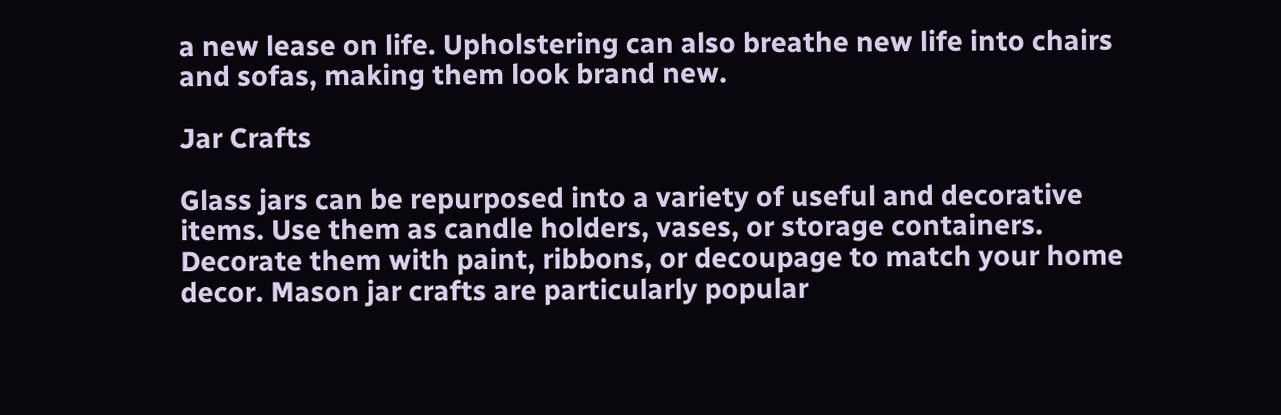a new lease on life. Upholstering can also breathe new life into chairs and sofas, making them look brand new.

Jar Crafts

Glass jars can be repurposed into a variety of useful and decorative items. Use them as candle holders, vases, or storage containers. Decorate them with paint, ribbons, or decoupage to match your home decor. Mason jar crafts are particularly popular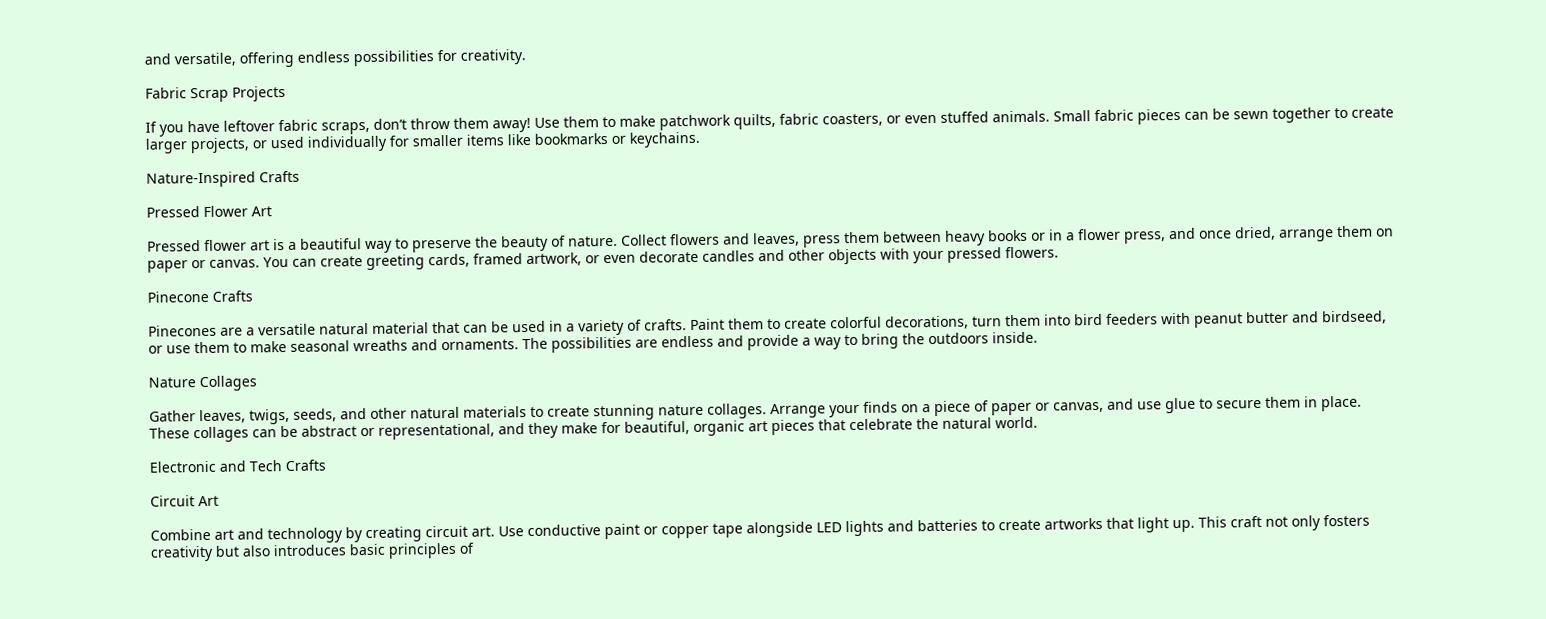and versatile, offering endless possibilities for creativity.

Fabric Scrap Projects

If you have leftover fabric scraps, don’t throw them away! Use them to make patchwork quilts, fabric coasters, or even stuffed animals. Small fabric pieces can be sewn together to create larger projects, or used individually for smaller items like bookmarks or keychains.

Nature-Inspired Crafts

Pressed Flower Art

Pressed flower art is a beautiful way to preserve the beauty of nature. Collect flowers and leaves, press them between heavy books or in a flower press, and once dried, arrange them on paper or canvas. You can create greeting cards, framed artwork, or even decorate candles and other objects with your pressed flowers.

Pinecone Crafts

Pinecones are a versatile natural material that can be used in a variety of crafts. Paint them to create colorful decorations, turn them into bird feeders with peanut butter and birdseed, or use them to make seasonal wreaths and ornaments. The possibilities are endless and provide a way to bring the outdoors inside.

Nature Collages

Gather leaves, twigs, seeds, and other natural materials to create stunning nature collages. Arrange your finds on a piece of paper or canvas, and use glue to secure them in place. These collages can be abstract or representational, and they make for beautiful, organic art pieces that celebrate the natural world.

Electronic and Tech Crafts

Circuit Art

Combine art and technology by creating circuit art. Use conductive paint or copper tape alongside LED lights and batteries to create artworks that light up. This craft not only fosters creativity but also introduces basic principles of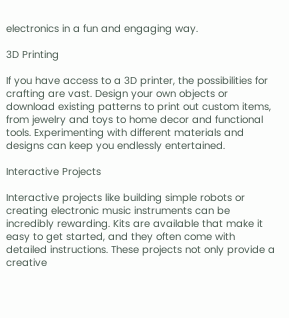electronics in a fun and engaging way.

3D Printing

If you have access to a 3D printer, the possibilities for crafting are vast. Design your own objects or download existing patterns to print out custom items, from jewelry and toys to home decor and functional tools. Experimenting with different materials and designs can keep you endlessly entertained.

Interactive Projects

Interactive projects like building simple robots or creating electronic music instruments can be incredibly rewarding. Kits are available that make it easy to get started, and they often come with detailed instructions. These projects not only provide a creative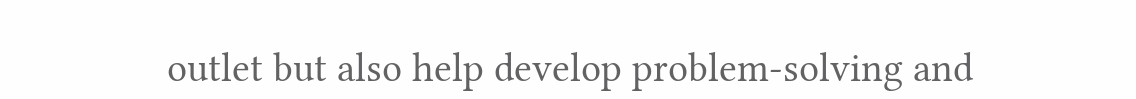outlet but also help develop problem-solving and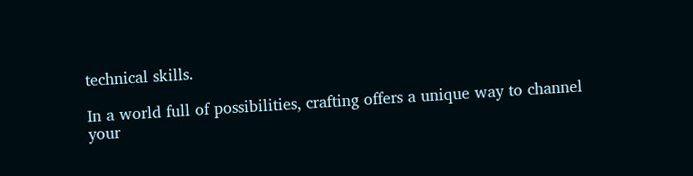technical skills.

In a world full of possibilities, crafting offers a unique way to channel your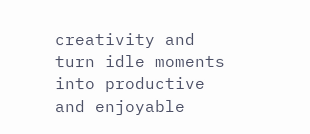creativity and turn idle moments into productive and enjoyable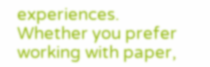experiences. Whether you prefer working with paper,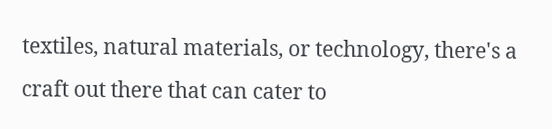textiles, natural materials, or technology, there's a craft out there that can cater to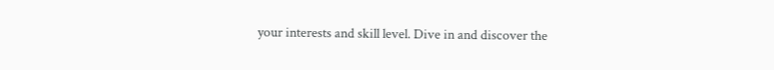your interests and skill level. Dive in and discover the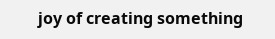joy of creating something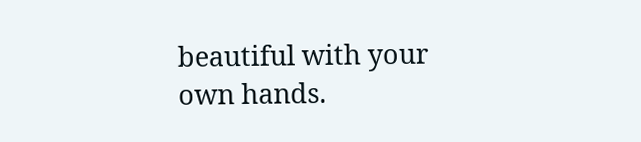beautiful with your own hands.